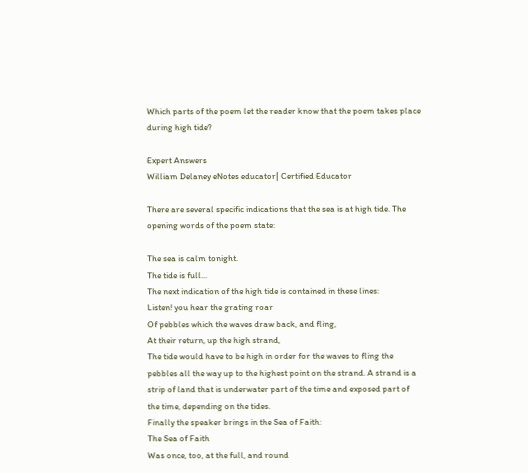Which parts of the poem let the reader know that the poem takes place during high tide?

Expert Answers
William Delaney eNotes educator| Certified Educator

There are several specific indications that the sea is at high tide. The opening words of the poem state:

The sea is calm tonight.
The tide is full...
The next indication of the high tide is contained in these lines:
Listen! you hear the grating roar
Of pebbles which the waves draw back, and fling,
At their return, up the high strand,
The tide would have to be high in order for the waves to fling the pebbles all the way up to the highest point on the strand. A strand is a strip of land that is underwater part of the time and exposed part of the time, depending on the tides.
Finally the speaker brings in the Sea of Faith:
The Sea of Faith
Was once, too, at the full, and round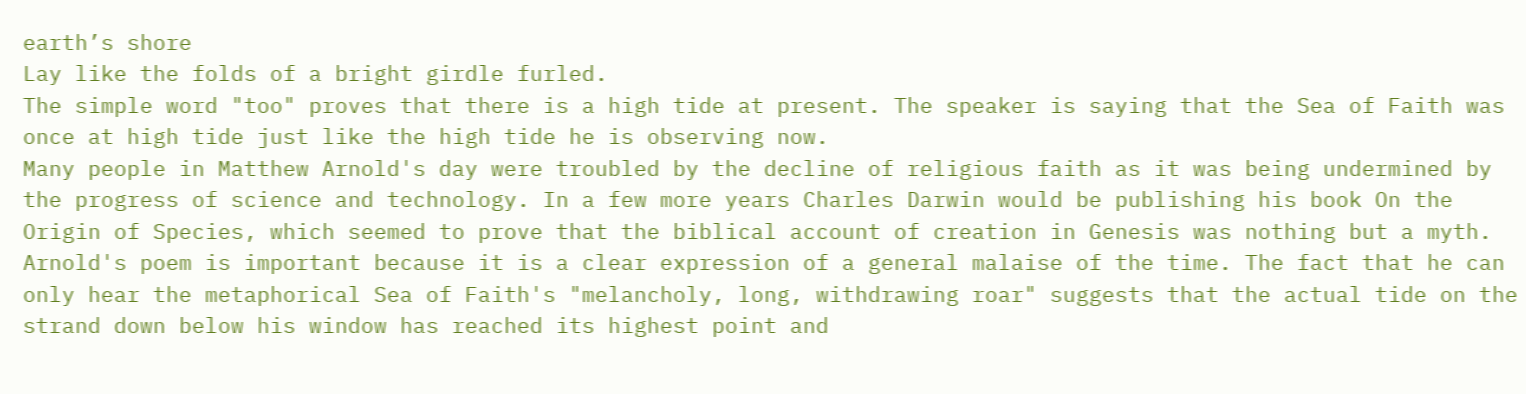earth’s shore
Lay like the folds of a bright girdle furled.
The simple word "too" proves that there is a high tide at present. The speaker is saying that the Sea of Faith was once at high tide just like the high tide he is observing now.
Many people in Matthew Arnold's day were troubled by the decline of religious faith as it was being undermined by the progress of science and technology. In a few more years Charles Darwin would be publishing his book On the Origin of Species, which seemed to prove that the biblical account of creation in Genesis was nothing but a myth. Arnold's poem is important because it is a clear expression of a general malaise of the time. The fact that he can only hear the metaphorical Sea of Faith's "melancholy, long, withdrawing roar" suggests that the actual tide on the strand down below his window has reached its highest point and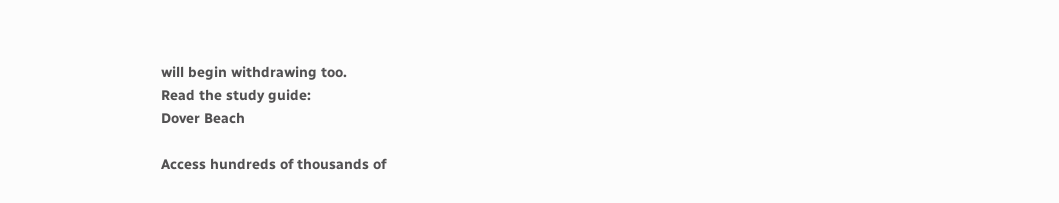will begin withdrawing too.
Read the study guide:
Dover Beach

Access hundreds of thousands of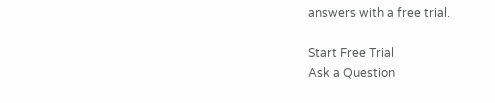answers with a free trial.

Start Free Trial
Ask a Question